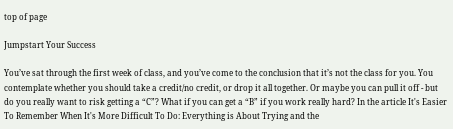top of page

Jumpstart Your Success

You’ve sat through the first week of class, and you’ve come to the conclusion that it’s not the class for you. You contemplate whether you should take a credit/no credit, or drop it all together. Or maybe you can pull it off - but do you really want to risk getting a “C”? What if you can get a “B” if you work really hard? In the article It's Easier To Remember When It's More Difficult To Do: Everything is About Trying and the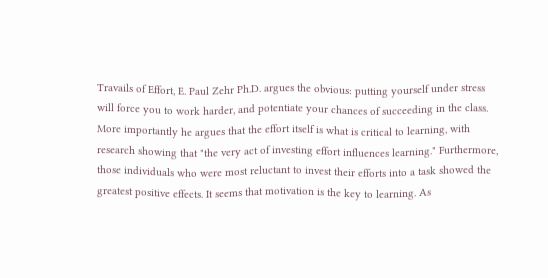Travails of Effort, E. Paul Zehr Ph.D. argues the obvious: putting yourself under stress will force you to work harder, and potentiate your chances of succeeding in the class. More importantly he argues that the effort itself is what is critical to learning, with research showing that "the very act of investing effort influences learning." Furthermore, those individuals who were most reluctant to invest their efforts into a task showed the greatest positive effects. It seems that motivation is the key to learning. As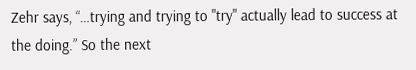Zehr says, “…trying and trying to "try" actually lead to success at the doing.” So the next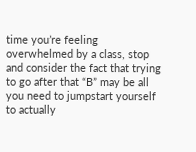time you’re feeling overwhelmed by a class, stop and consider the fact that trying to go after that “B” may be all you need to jumpstart yourself to actually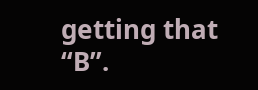getting that “B”.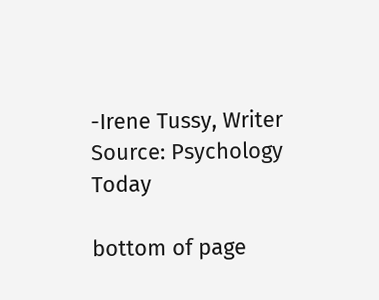-Irene Tussy, Writer Source: Psychology Today

bottom of page